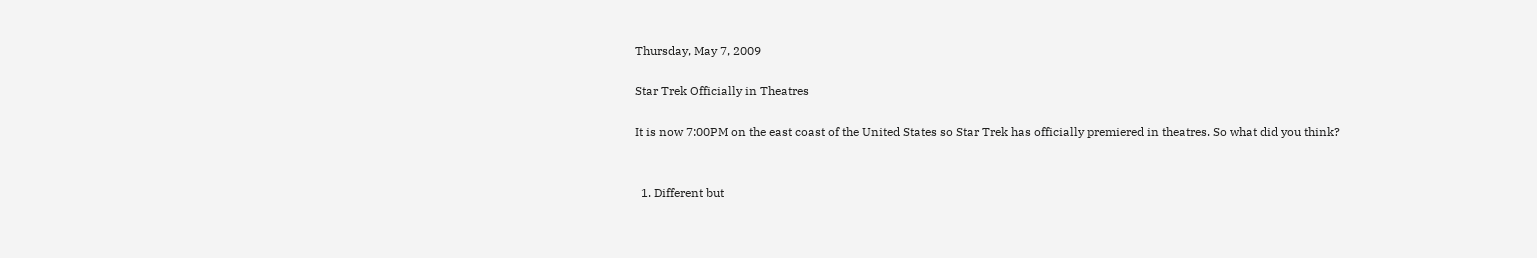Thursday, May 7, 2009

Star Trek Officially in Theatres

It is now 7:00PM on the east coast of the United States so Star Trek has officially premiered in theatres. So what did you think?


  1. Different but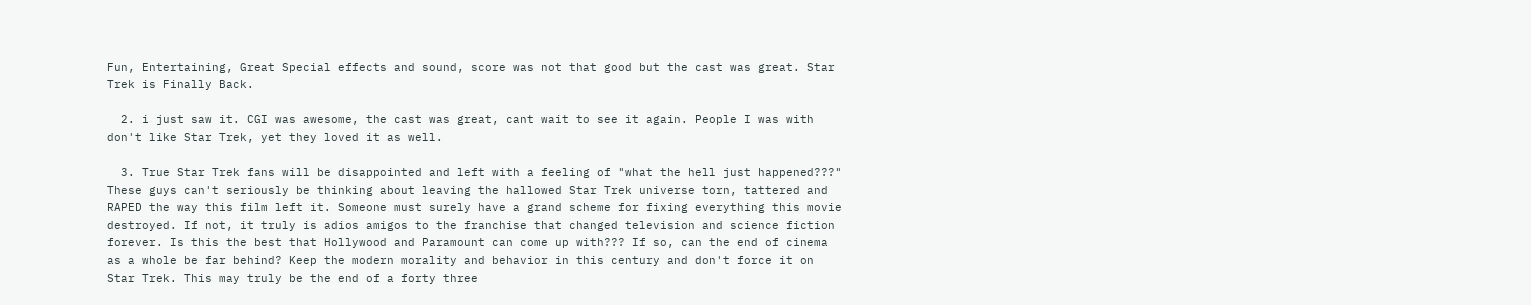Fun, Entertaining, Great Special effects and sound, score was not that good but the cast was great. Star Trek is Finally Back.

  2. i just saw it. CGI was awesome, the cast was great, cant wait to see it again. People I was with don't like Star Trek, yet they loved it as well.

  3. True Star Trek fans will be disappointed and left with a feeling of "what the hell just happened???" These guys can't seriously be thinking about leaving the hallowed Star Trek universe torn, tattered and RAPED the way this film left it. Someone must surely have a grand scheme for fixing everything this movie destroyed. If not, it truly is adios amigos to the franchise that changed television and science fiction forever. Is this the best that Hollywood and Paramount can come up with??? If so, can the end of cinema as a whole be far behind? Keep the modern morality and behavior in this century and don't force it on Star Trek. This may truly be the end of a forty three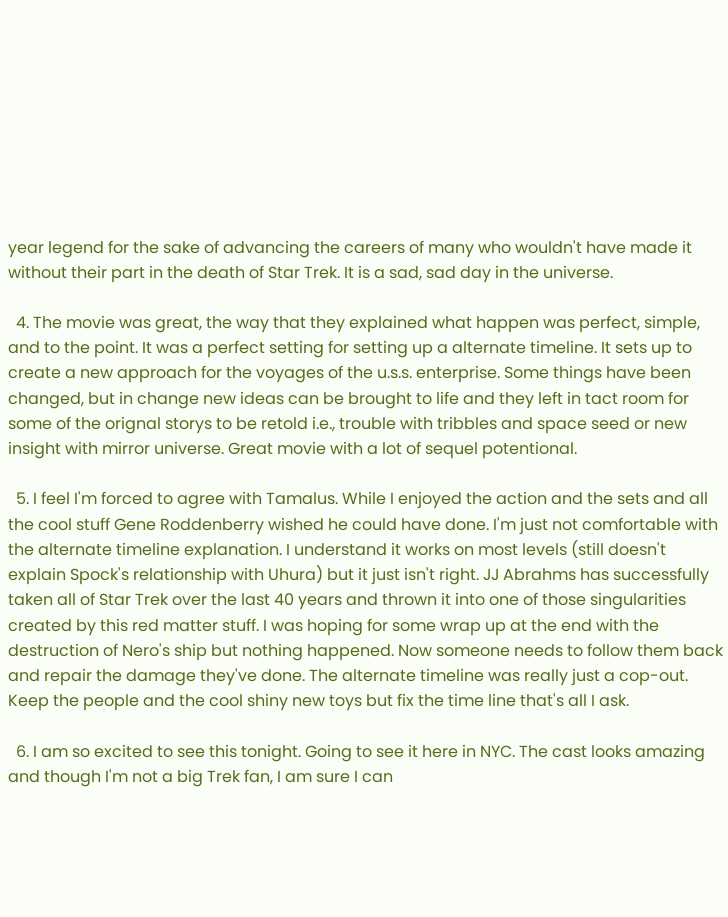year legend for the sake of advancing the careers of many who wouldn't have made it without their part in the death of Star Trek. It is a sad, sad day in the universe.

  4. The movie was great, the way that they explained what happen was perfect, simple, and to the point. It was a perfect setting for setting up a alternate timeline. It sets up to create a new approach for the voyages of the u.s.s. enterprise. Some things have been changed, but in change new ideas can be brought to life and they left in tact room for some of the orignal storys to be retold i.e., trouble with tribbles and space seed or new insight with mirror universe. Great movie with a lot of sequel potentional.

  5. I feel I'm forced to agree with Tamalus. While I enjoyed the action and the sets and all the cool stuff Gene Roddenberry wished he could have done. I'm just not comfortable with the alternate timeline explanation. I understand it works on most levels (still doesn't explain Spock's relationship with Uhura) but it just isn't right. JJ Abrahms has successfully taken all of Star Trek over the last 40 years and thrown it into one of those singularities created by this red matter stuff. I was hoping for some wrap up at the end with the destruction of Nero's ship but nothing happened. Now someone needs to follow them back and repair the damage they've done. The alternate timeline was really just a cop-out. Keep the people and the cool shiny new toys but fix the time line that's all I ask.

  6. I am so excited to see this tonight. Going to see it here in NYC. The cast looks amazing and though I'm not a big Trek fan, I am sure I can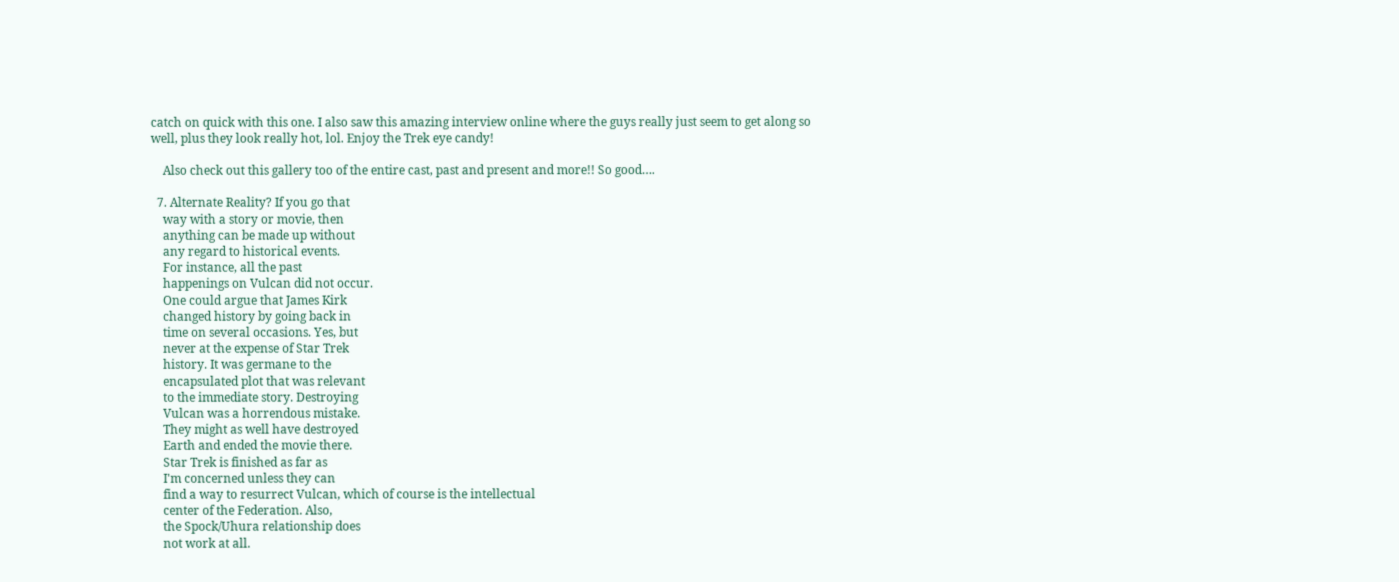catch on quick with this one. I also saw this amazing interview online where the guys really just seem to get along so well, plus they look really hot, lol. Enjoy the Trek eye candy!

    Also check out this gallery too of the entire cast, past and present and more!! So good….

  7. Alternate Reality? If you go that
    way with a story or movie, then
    anything can be made up without
    any regard to historical events.
    For instance, all the past
    happenings on Vulcan did not occur.
    One could argue that James Kirk
    changed history by going back in
    time on several occasions. Yes, but
    never at the expense of Star Trek
    history. It was germane to the
    encapsulated plot that was relevant
    to the immediate story. Destroying
    Vulcan was a horrendous mistake.
    They might as well have destroyed
    Earth and ended the movie there.
    Star Trek is finished as far as
    I'm concerned unless they can
    find a way to resurrect Vulcan, which of course is the intellectual
    center of the Federation. Also,
    the Spock/Uhura relationship does
    not work at all.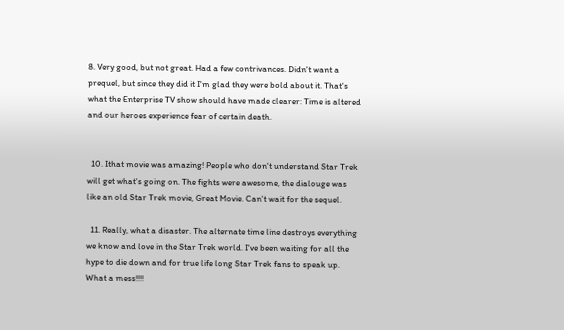8. Very good, but not great. Had a few contrivances. Didn't want a prequel, but since they did it I'm glad they were bold about it. That's what the Enterprise TV show should have made clearer: Time is altered and our heroes experience fear of certain death.


  10. Ithat movie was amazing! People who don't understand Star Trek will get what's going on. The fights were awesome, the dialouge was like an old Star Trek movie, Great Movie. Can't wait for the sequel.

  11. Really, what a disaster. The alternate time line destroys everything we know and love in the Star Trek world. I've been waiting for all the hype to die down and for true life long Star Trek fans to speak up. What a mess!!!!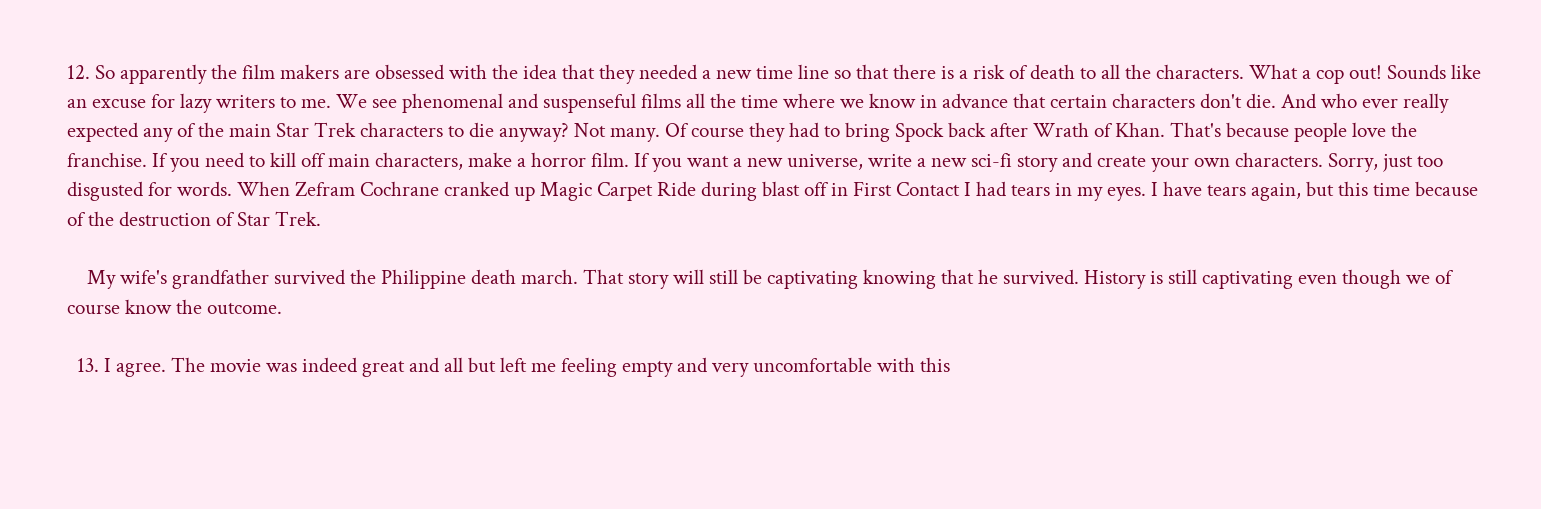12. So apparently the film makers are obsessed with the idea that they needed a new time line so that there is a risk of death to all the characters. What a cop out! Sounds like an excuse for lazy writers to me. We see phenomenal and suspenseful films all the time where we know in advance that certain characters don't die. And who ever really expected any of the main Star Trek characters to die anyway? Not many. Of course they had to bring Spock back after Wrath of Khan. That's because people love the franchise. If you need to kill off main characters, make a horror film. If you want a new universe, write a new sci-fi story and create your own characters. Sorry, just too disgusted for words. When Zefram Cochrane cranked up Magic Carpet Ride during blast off in First Contact I had tears in my eyes. I have tears again, but this time because of the destruction of Star Trek.

    My wife's grandfather survived the Philippine death march. That story will still be captivating knowing that he survived. History is still captivating even though we of course know the outcome.

  13. I agree. The movie was indeed great and all but left me feeling empty and very uncomfortable with this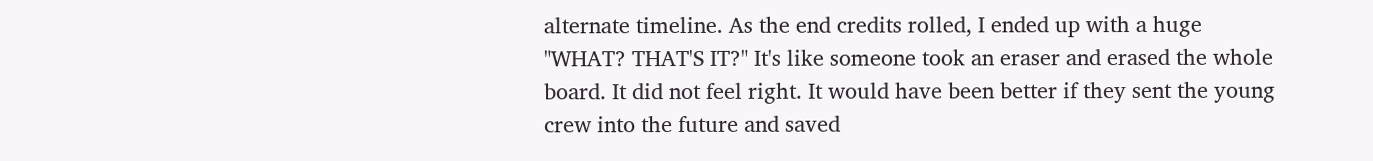alternate timeline. As the end credits rolled, I ended up with a huge "WHAT? THAT'S IT?" It's like someone took an eraser and erased the whole board. It did not feel right. It would have been better if they sent the young crew into the future and saved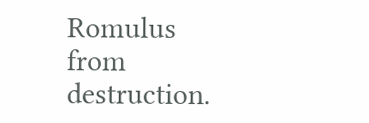Romulus from destruction.